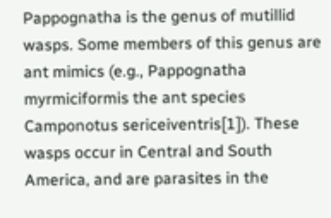Pappognatha is the genus of mutillid wasps. Some members of this genus are ant mimics (e.g., Pappognatha myrmiciformis the ant species Camponotus sericeiventris[1]). These wasps occur in Central and South America, and are parasites in the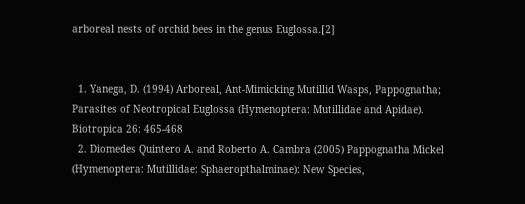arboreal nests of orchid bees in the genus Euglossa.[2]


  1. Yanega, D. (1994) Arboreal, Ant-Mimicking Mutillid Wasps, Pappognatha; Parasites of Neotropical Euglossa (Hymenoptera: Mutillidae and Apidae). Biotropica 26: 465-468
  2. Diomedes Quintero A. and Roberto A. Cambra (2005) Pappognatha Mickel (Hymenoptera: Mutillidae: Sphaeropthalminae): New Species,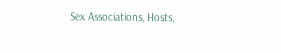Sex Associations, Hosts,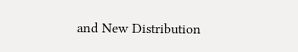and New Distribution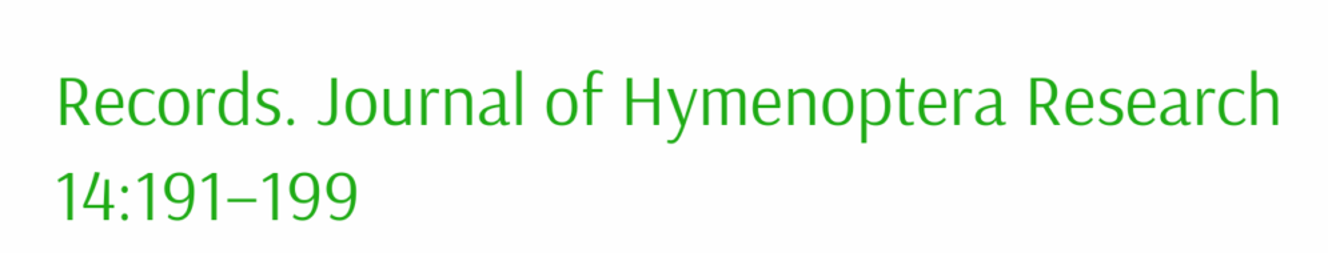Records. Journal of Hymenoptera Research 14:191–199